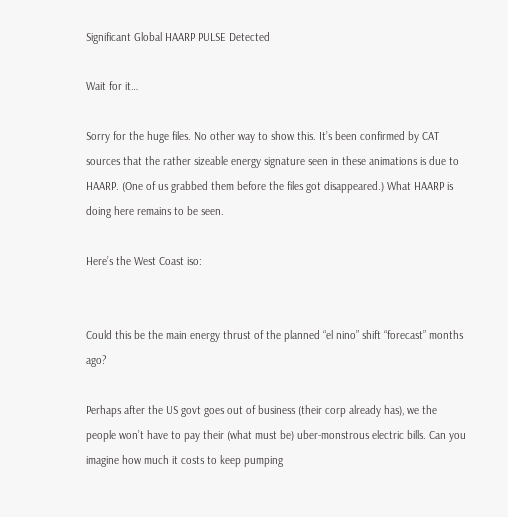Significant Global HAARP PULSE Detected

Wait for it…

Sorry for the huge files. No other way to show this. It’s been confirmed by CAT sources that the rather sizeable energy signature seen in these animations is due to HAARP. (One of us grabbed them before the files got disappeared.) What HAARP is doing here remains to be seen.

Here’s the West Coast iso:


Could this be the main energy thrust of the planned “el nino” shift “forecast” months ago?

Perhaps after the US govt goes out of business (their corp already has), we the people won’t have to pay their (what must be) uber-monstrous electric bills. Can you imagine how much it costs to keep pumping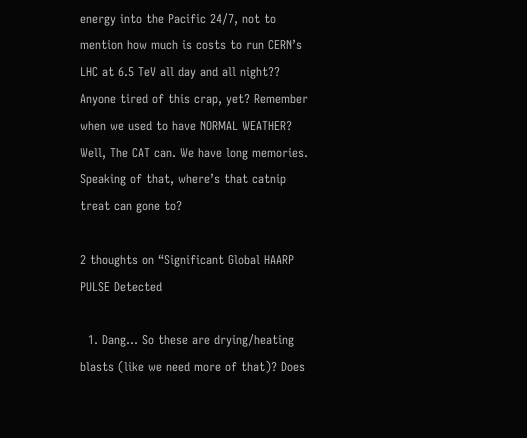energy into the Pacific 24/7, not to mention how much is costs to run CERN’s LHC at 6.5 TeV all day and all night?? Anyone tired of this crap, yet? Remember when we used to have NORMAL WEATHER? Well, The CAT can. We have long memories. Speaking of that, where’s that catnip treat can gone to?

2 thoughts on “Significant Global HAARP PULSE Detected

  1. Dang… So these are drying/heating blasts (like we need more of that)? Does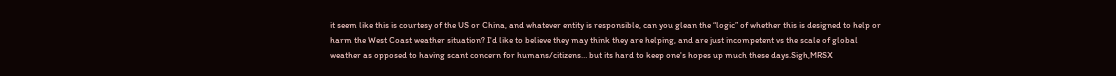it seem like this is courtesy of the US or China, and whatever entity is responsible, can you glean the “logic” of whether this is designed to help or harm the West Coast weather situation? I'd like to believe they may think they are helping, and are just incompetent vs the scale of global weather as opposed to having scant concern for humans/citizens… but its hard to keep one's hopes up much these days.Sigh,MRSX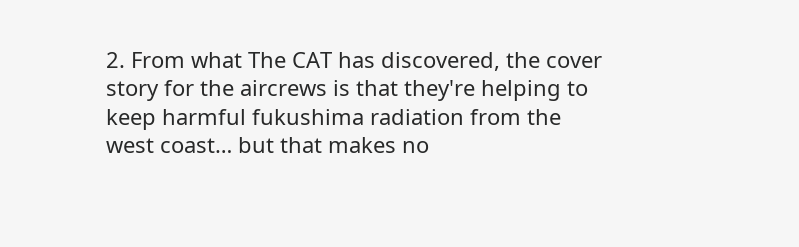2. From what The CAT has discovered, the cover story for the aircrews is that they're helping to keep harmful fukushima radiation from the west coast… but that makes no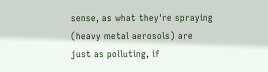sense, as what they're spraying (heavy metal aerosols) are just as polluting, if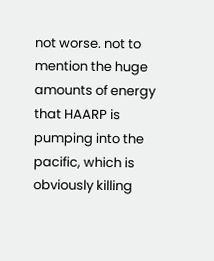not worse. not to mention the huge amounts of energy that HAARP is pumping into the pacific, which is obviously killing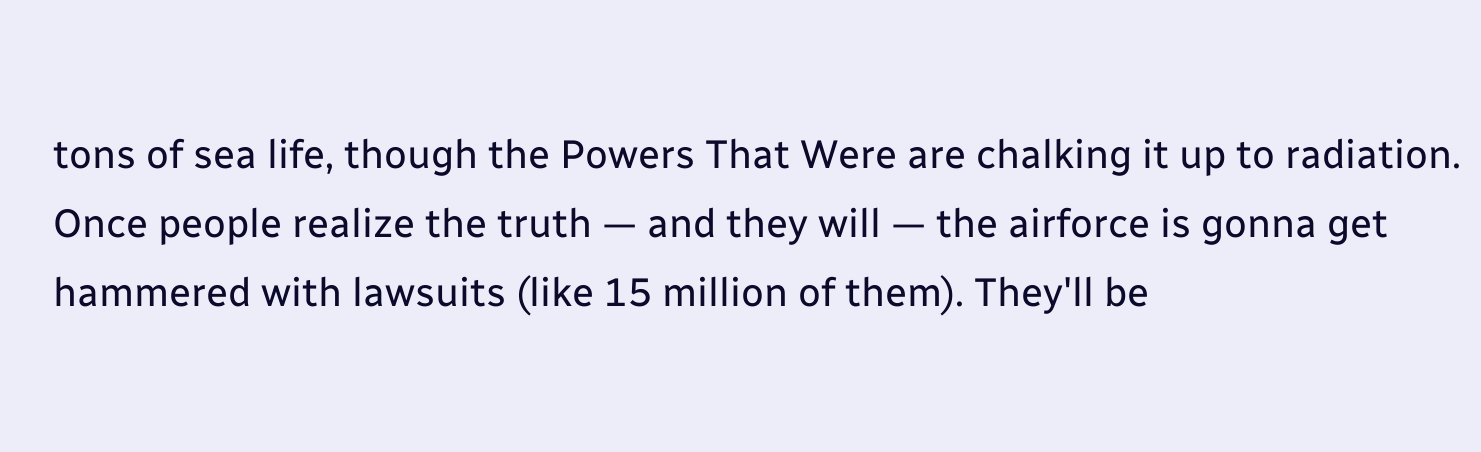tons of sea life, though the Powers That Were are chalking it up to radiation. Once people realize the truth — and they will — the airforce is gonna get hammered with lawsuits (like 15 million of them). They'll be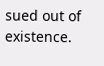sued out of existence.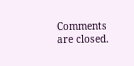Comments are closed.